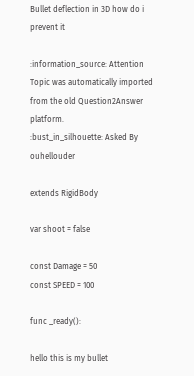Bullet deflection in 3D how do i prevent it

:information_source: Attention Topic was automatically imported from the old Question2Answer platform.
:bust_in_silhouette: Asked By ouhellouder

extends RigidBody

var shoot = false

const Damage = 50
const SPEED = 100

func _ready():

hello this is my bullet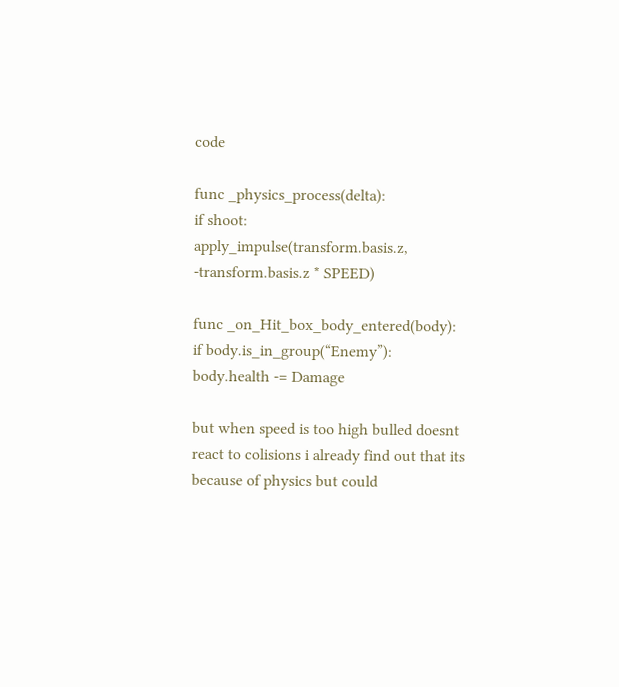code

func _physics_process(delta):
if shoot:
apply_impulse(transform.basis.z, -transform.basis.z * SPEED)

func _on_Hit_box_body_entered(body):
if body.is_in_group(“Enemy”):
body.health -= Damage

but when speed is too high bulled doesnt react to colisions i already find out that its because of physics but could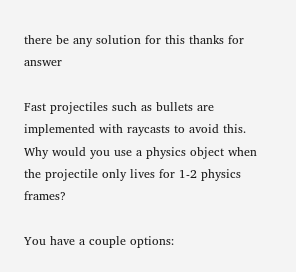there be any solution for this thanks for answer

Fast projectiles such as bullets are implemented with raycasts to avoid this. Why would you use a physics object when the projectile only lives for 1-2 physics frames?

You have a couple options: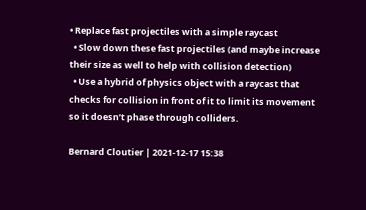• Replace fast projectiles with a simple raycast
  • Slow down these fast projectiles (and maybe increase their size as well to help with collision detection)
  • Use a hybrid of physics object with a raycast that checks for collision in front of it to limit its movement so it doesn’t phase through colliders.

Bernard Cloutier | 2021-12-17 15:38